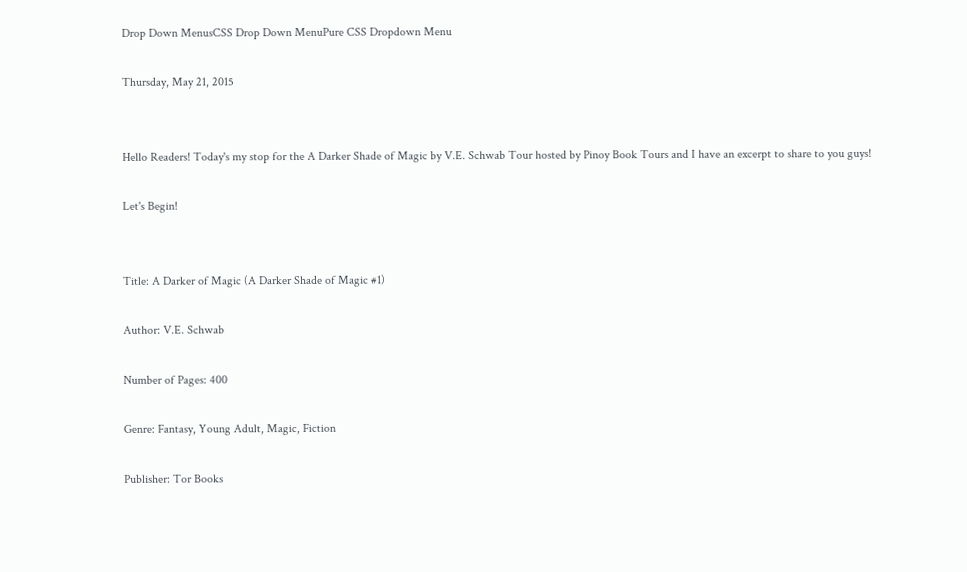Drop Down MenusCSS Drop Down MenuPure CSS Dropdown Menu

Thursday, May 21, 2015


Hello Readers! Today's my stop for the A Darker Shade of Magic by V.E. Schwab Tour hosted by Pinoy Book Tours and I have an excerpt to share to you guys!

Let's Begin!


Title: A Darker of Magic (A Darker Shade of Magic #1)

Author: V.E. Schwab

Number of Pages: 400

Genre: Fantasy, Young Adult, Magic, Fiction

Publisher: Tor Books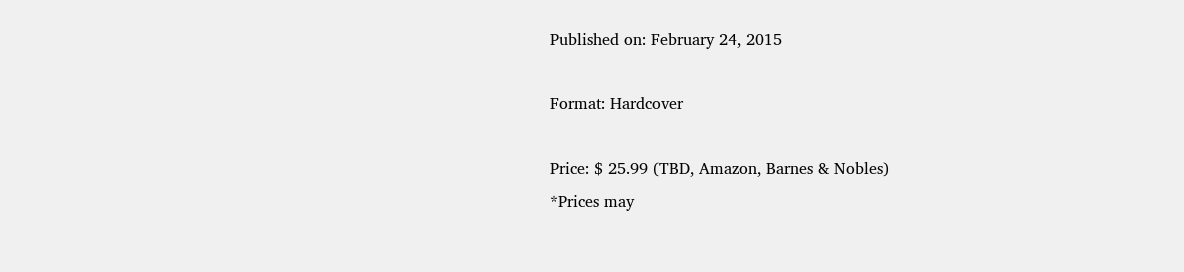Published on: February 24, 2015

Format: Hardcover

Price: $ 25.99 (TBD, Amazon, Barnes & Nobles)
*Prices may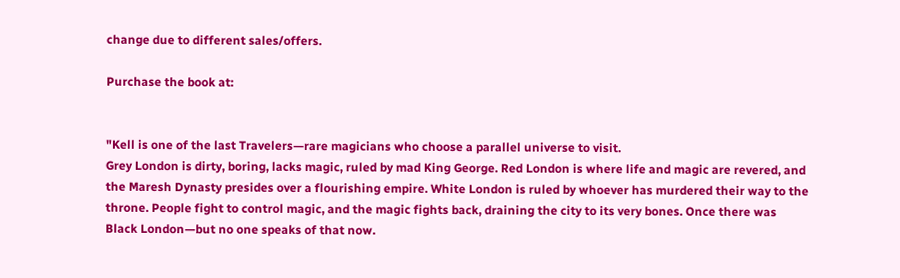change due to different sales/offers.

Purchase the book at:


"Kell is one of the last Travelers—rare magicians who choose a parallel universe to visit.
Grey London is dirty, boring, lacks magic, ruled by mad King George. Red London is where life and magic are revered, and the Maresh Dynasty presides over a flourishing empire. White London is ruled by whoever has murdered their way to the throne. People fight to control magic, and the magic fights back, draining the city to its very bones. Once there was Black London—but no one speaks of that now.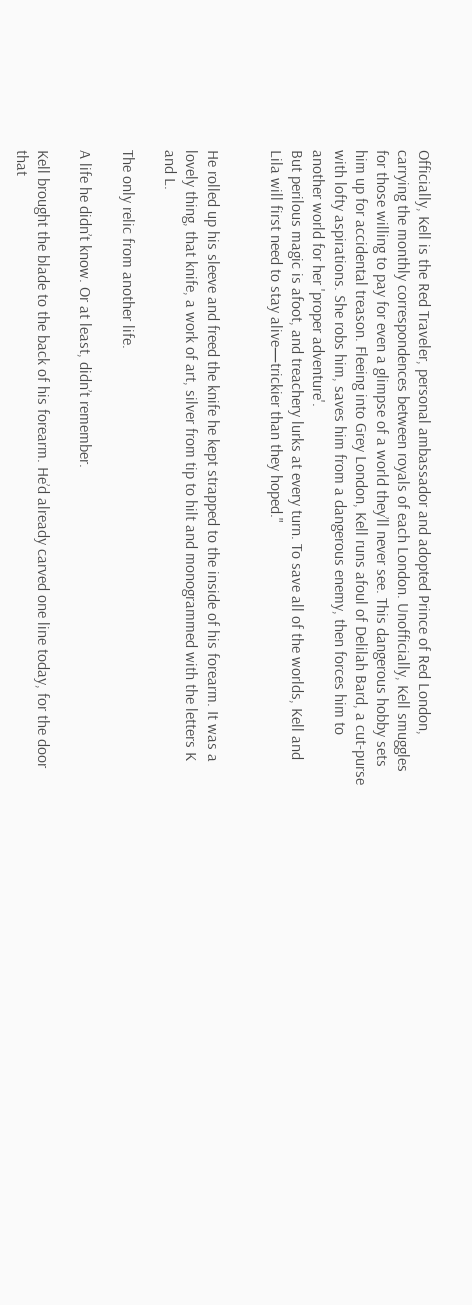Officially, Kell is the Red Traveler, personal ambassador and adopted Prince of Red London, carrying the monthly correspondences between royals of each London. Unofficially, Kell smuggles for those willing to pay for even a glimpse of a world they’ll never see. This dangerous hobby sets him up for accidental treason. Fleeing into Grey London, Kell runs afoul of Delilah Bard, a cut-purse with lofty aspirations. She robs him, saves him from a dangerous enemy, then forces him to another world for her 'proper adventure'.
But perilous magic is afoot, and treachery lurks at every turn. To save all of the worlds, Kell and Lila will first need to stay alive—trickier than they hoped."


He rolled up his sleeve and freed the knife he kept strapped to the inside of his forearm. It was a lovely thing, that knife, a work of art, silver from tip to hilt and monogrammed with the letters K and L.

The only relic from another life.

A life he didn’t know. Or at least, didn’t remember.

Kell brought the blade to the back of his forearm. He’d already carved one line today, for the door that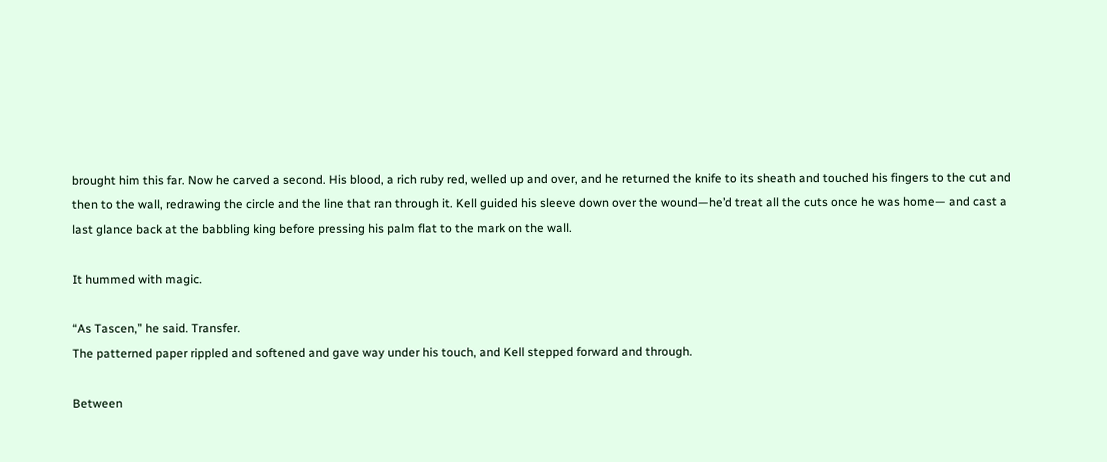brought him this far. Now he carved a second. His blood, a rich ruby red, welled up and over, and he returned the knife to its sheath and touched his fingers to the cut and then to the wall, redrawing the circle and the line that ran through it. Kell guided his sleeve down over the wound—he’d treat all the cuts once he was home— and cast a last glance back at the babbling king before pressing his palm flat to the mark on the wall.

It hummed with magic.

“As Tascen,” he said. Transfer.
The patterned paper rippled and softened and gave way under his touch, and Kell stepped forward and through.

Between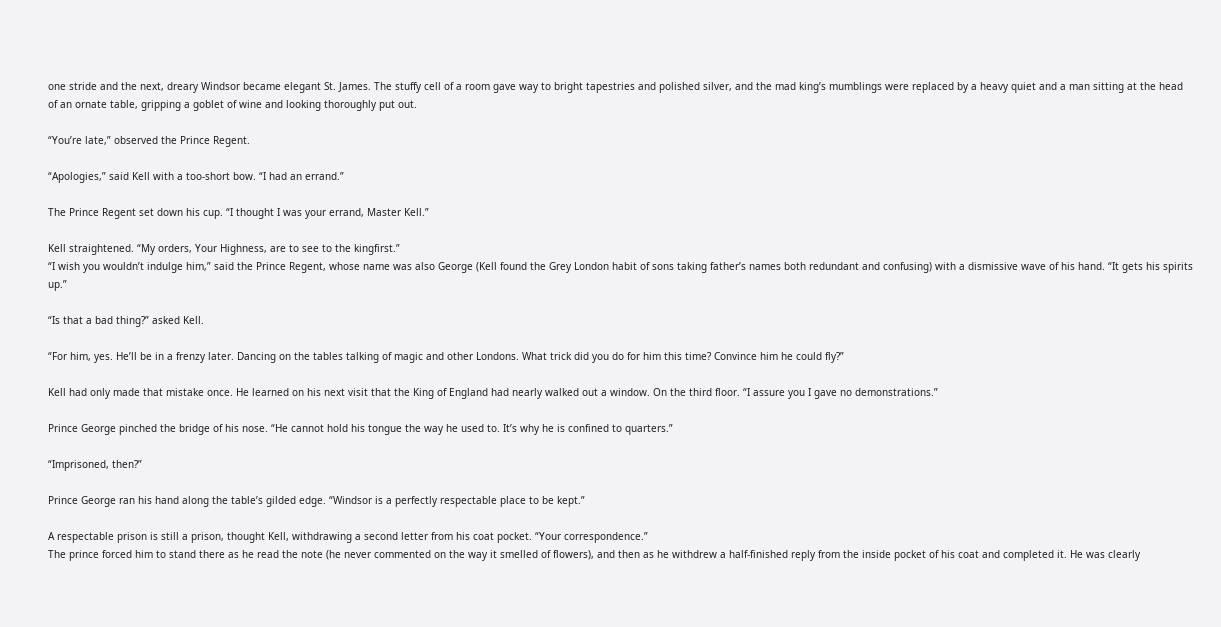one stride and the next, dreary Windsor became elegant St. James. The stuffy cell of a room gave way to bright tapestries and polished silver, and the mad king’s mumblings were replaced by a heavy quiet and a man sitting at the head of an ornate table, gripping a goblet of wine and looking thoroughly put out.

“You’re late,” observed the Prince Regent.

“Apologies,” said Kell with a too-short bow. “I had an errand.”

The Prince Regent set down his cup. “I thought I was your errand, Master Kell.”

Kell straightened. “My orders, Your Highness, are to see to the kingfirst.”
“I wish you wouldn’t indulge him,” said the Prince Regent, whose name was also George (Kell found the Grey London habit of sons taking father’s names both redundant and confusing) with a dismissive wave of his hand. “It gets his spirits up.”

“Is that a bad thing?” asked Kell.

“For him, yes. He’ll be in a frenzy later. Dancing on the tables talking of magic and other Londons. What trick did you do for him this time? Convince him he could fly?”

Kell had only made that mistake once. He learned on his next visit that the King of England had nearly walked out a window. On the third floor. “I assure you I gave no demonstrations.”

Prince George pinched the bridge of his nose. “He cannot hold his tongue the way he used to. It’s why he is confined to quarters.”

“Imprisoned, then?”

Prince George ran his hand along the table’s gilded edge. “Windsor is a perfectly respectable place to be kept.”

A respectable prison is still a prison, thought Kell, withdrawing a second letter from his coat pocket. “Your correspondence.”
The prince forced him to stand there as he read the note (he never commented on the way it smelled of flowers), and then as he withdrew a half-finished reply from the inside pocket of his coat and completed it. He was clearly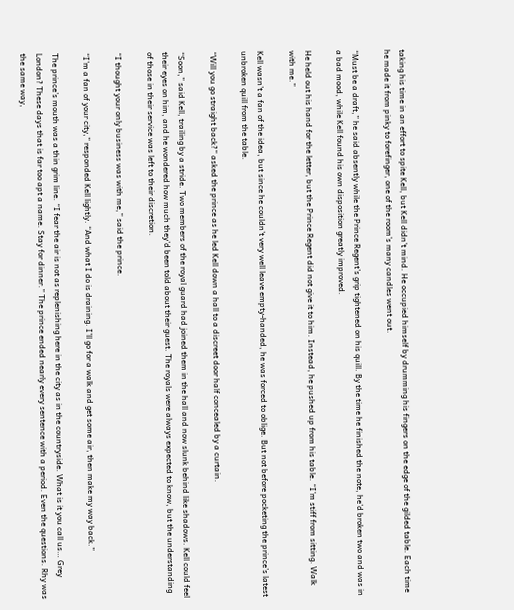taking his time in an effort to spite Kell, but Kell didn’t mind. He occupied himself by drumming his fingers on the edge of the gilded table. Each time he made it from pinky to forefinger, one of the room’s many candles went out.

“Must be a draft,” he said absently while the Prince Regent’s grip tightened on his quill. By the time he finished the note, he’d broken two and was in a bad mood, while Kell found his own disposition greatly improved.

He held out his hand for the letter, but the Prince Regent did not give it to him. Instead, he pushed up from his table. “I’m stiff from sitting. Walk with me.”

Kell wasn’t a fan of the idea, but since he couldn’t very well leave empty-handed, he was forced to oblige. But not before pocketing the prince’s latest unbroken quill from the table.

“Will you go straight back?” asked the prince as he led Kell down a hall to a discreet door half concealed by a curtain.

“Soon,” said Kell, trailing by a stride. Two members of the royal guard had joined them in the hall and now slunk behind like shadows. Kell could feel their eyes on him, and he wondered how much they’d been told about their guest. The royals were always expected to know, but the understanding of those in their service was left to their discretion.

“I thought your only business was with me,” said the prince.

“I’m a fan of your city,” responded Kell lightly. “And what I do is draining. I’ll go for a walk and get some air, then make my way back.”

The prince’s mouth was a thin grim line. “I fear the air is not as replenishing here in the city as in the countryside. What is it you call us… Grey London? These days that is far too apt a name. Stay for dinner.” The prince ended nearly every sentence with a period. Even the questions. Rhy was the same way,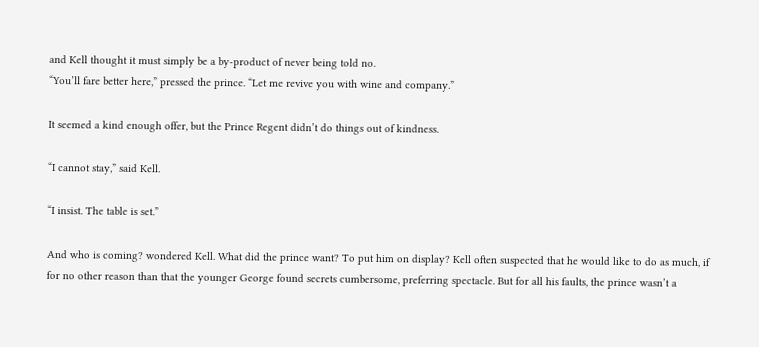and Kell thought it must simply be a by-product of never being told no.
“You’ll fare better here,” pressed the prince. “Let me revive you with wine and company.”

It seemed a kind enough offer, but the Prince Regent didn’t do things out of kindness.

“I cannot stay,” said Kell.

“I insist. The table is set.”

And who is coming? wondered Kell. What did the prince want? To put him on display? Kell often suspected that he would like to do as much, if for no other reason than that the younger George found secrets cumbersome, preferring spectacle. But for all his faults, the prince wasn’t a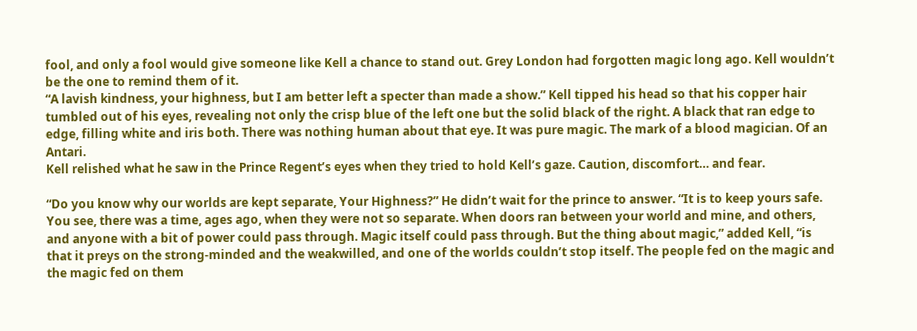fool, and only a fool would give someone like Kell a chance to stand out. Grey London had forgotten magic long ago. Kell wouldn’t be the one to remind them of it.
“A lavish kindness, your highness, but I am better left a specter than made a show.” Kell tipped his head so that his copper hair tumbled out of his eyes, revealing not only the crisp blue of the left one but the solid black of the right. A black that ran edge to edge, filling white and iris both. There was nothing human about that eye. It was pure magic. The mark of a blood magician. Of an Antari.
Kell relished what he saw in the Prince Regent’s eyes when they tried to hold Kell’s gaze. Caution, discomfort… and fear.

“Do you know why our worlds are kept separate, Your Highness?” He didn’t wait for the prince to answer. “It is to keep yours safe. You see, there was a time, ages ago, when they were not so separate. When doors ran between your world and mine, and others, and anyone with a bit of power could pass through. Magic itself could pass through. But the thing about magic,” added Kell, “is that it preys on the strong-minded and the weakwilled, and one of the worlds couldn’t stop itself. The people fed on the magic and the magic fed on them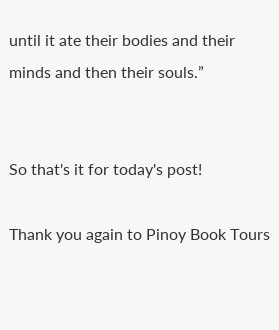until it ate their bodies and their minds and then their souls.”


So that's it for today's post!

Thank you again to Pinoy Book Tours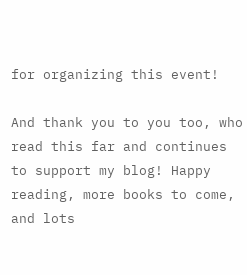for organizing this event!

And thank you to you too, who read this far and continues to support my blog! Happy reading, more books to come, and lots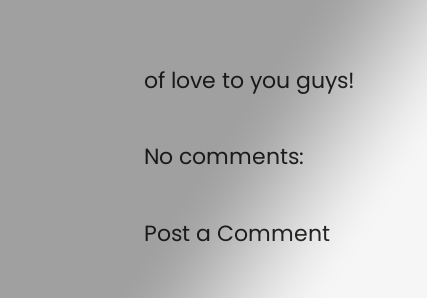of love to you guys!

No comments:

Post a Comment